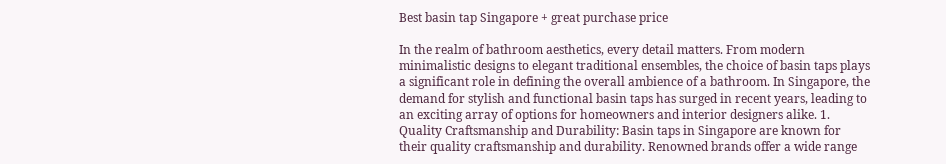Best basin tap Singapore + great purchase price

In the realm of bathroom aesthetics, every detail matters. From modern minimalistic designs to elegant traditional ensembles, the choice of basin taps plays a significant role in defining the overall ambience of a bathroom. In Singapore, the demand for stylish and functional basin taps has surged in recent years, leading to an exciting array of options for homeowners and interior designers alike. 1. Quality Craftsmanship and Durability: Basin taps in Singapore are known for their quality craftsmanship and durability. Renowned brands offer a wide range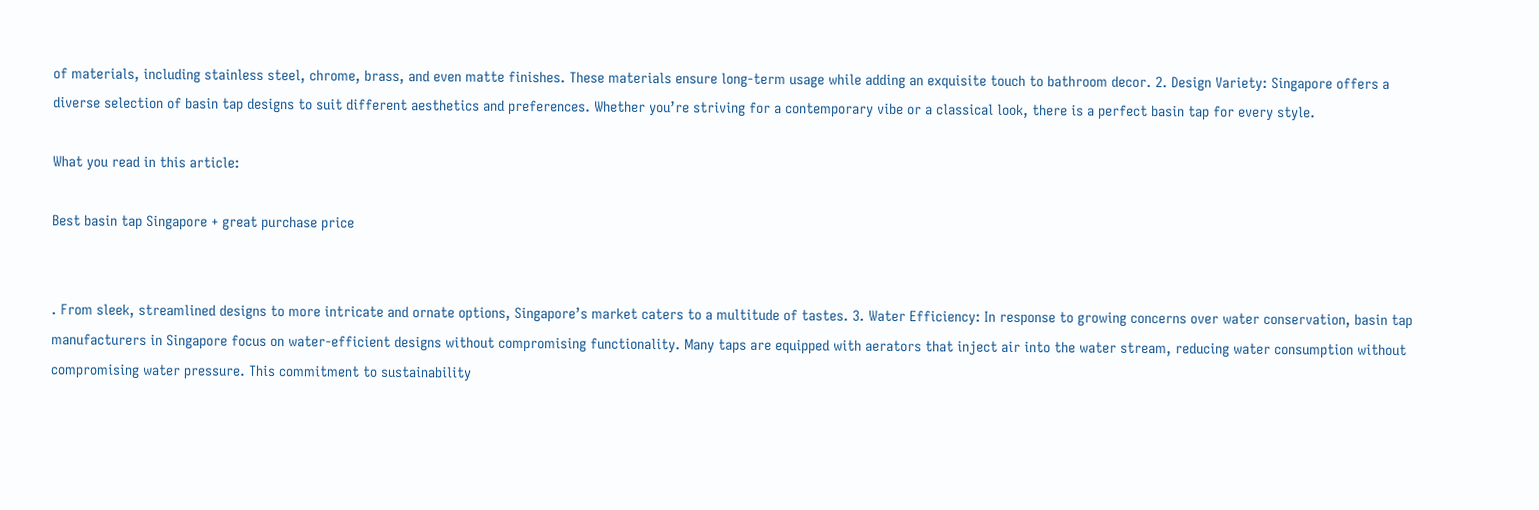of materials, including stainless steel, chrome, brass, and even matte finishes. These materials ensure long-term usage while adding an exquisite touch to bathroom decor. 2. Design Variety: Singapore offers a diverse selection of basin tap designs to suit different aesthetics and preferences. Whether you’re striving for a contemporary vibe or a classical look, there is a perfect basin tap for every style.

What you read in this article:

Best basin tap Singapore + great purchase price


. From sleek, streamlined designs to more intricate and ornate options, Singapore’s market caters to a multitude of tastes. 3. Water Efficiency: In response to growing concerns over water conservation, basin tap manufacturers in Singapore focus on water-efficient designs without compromising functionality. Many taps are equipped with aerators that inject air into the water stream, reducing water consumption without compromising water pressure. This commitment to sustainability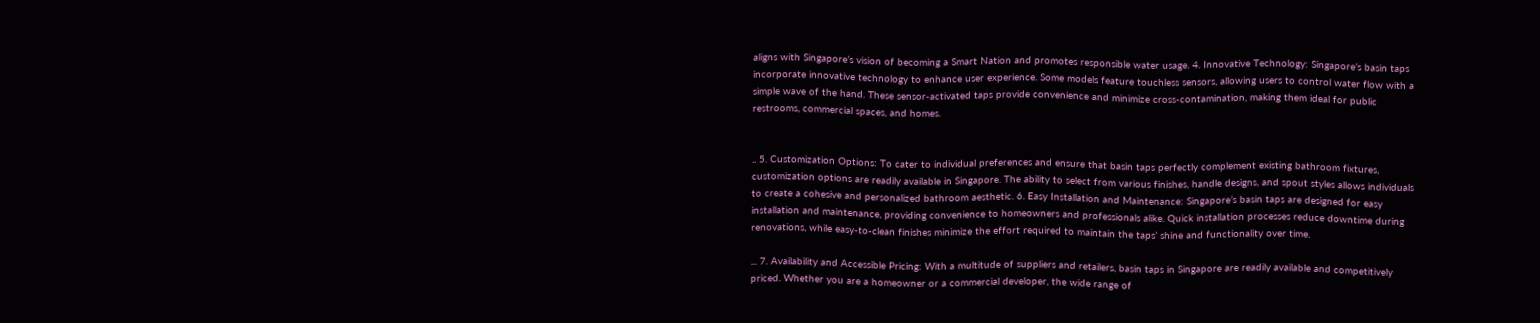aligns with Singapore’s vision of becoming a Smart Nation and promotes responsible water usage. 4. Innovative Technology: Singapore’s basin taps incorporate innovative technology to enhance user experience. Some models feature touchless sensors, allowing users to control water flow with a simple wave of the hand. These sensor-activated taps provide convenience and minimize cross-contamination, making them ideal for public restrooms, commercial spaces, and homes.


.. 5. Customization Options: To cater to individual preferences and ensure that basin taps perfectly complement existing bathroom fixtures, customization options are readily available in Singapore. The ability to select from various finishes, handle designs, and spout styles allows individuals to create a cohesive and personalized bathroom aesthetic. 6. Easy Installation and Maintenance: Singapore’s basin taps are designed for easy installation and maintenance, providing convenience to homeowners and professionals alike. Quick installation processes reduce downtime during renovations, while easy-to-clean finishes minimize the effort required to maintain the taps’ shine and functionality over time.

... 7. Availability and Accessible Pricing: With a multitude of suppliers and retailers, basin taps in Singapore are readily available and competitively priced. Whether you are a homeowner or a commercial developer, the wide range of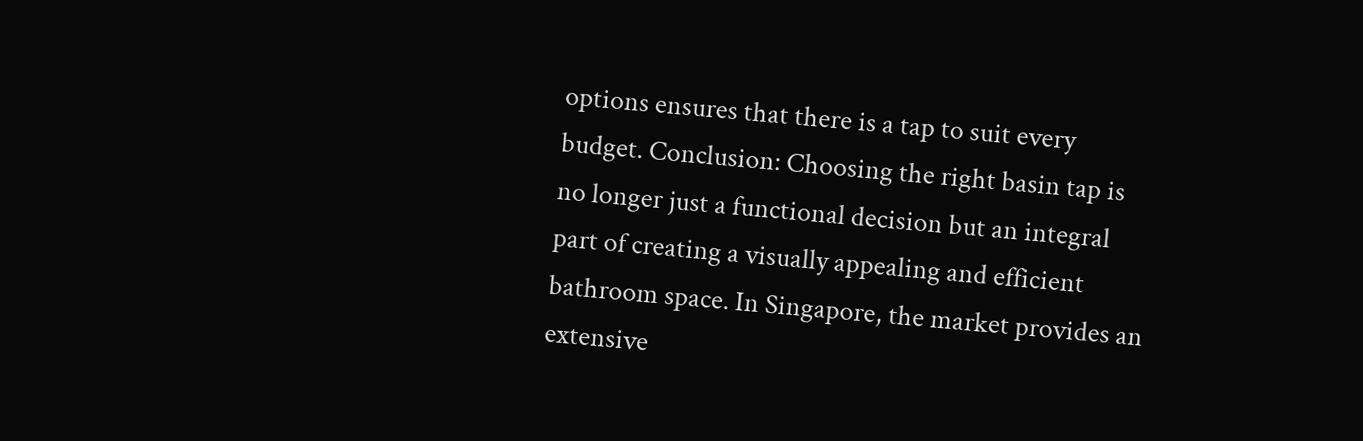options ensures that there is a tap to suit every budget. Conclusion: Choosing the right basin tap is no longer just a functional decision but an integral part of creating a visually appealing and efficient bathroom space. In Singapore, the market provides an extensive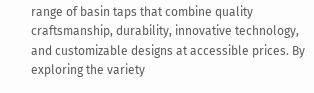range of basin taps that combine quality craftsmanship, durability, innovative technology, and customizable designs at accessible prices. By exploring the variety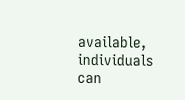available, individuals can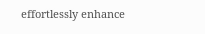effortlessly enhance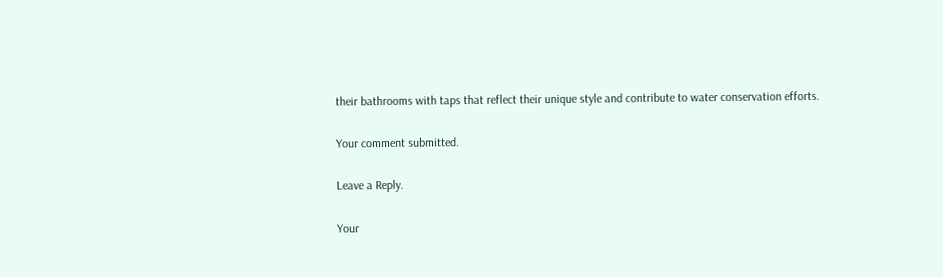their bathrooms with taps that reflect their unique style and contribute to water conservation efforts.

Your comment submitted.

Leave a Reply.

Your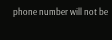phone number will not be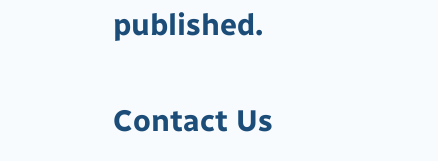published.

Contact Us